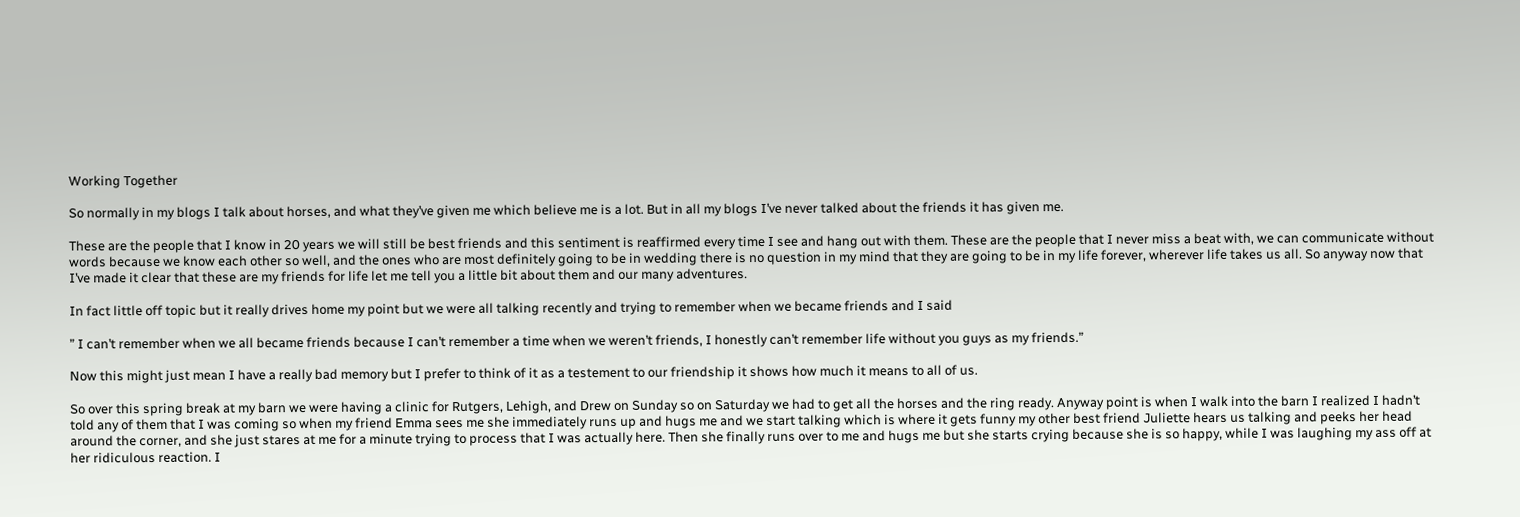Working Together

So normally in my blogs I talk about horses, and what they’ve given me which believe me is a lot. But in all my blogs I’ve never talked about the friends it has given me.

These are the people that I know in 20 years we will still be best friends and this sentiment is reaffirmed every time I see and hang out with them. These are the people that I never miss a beat with, we can communicate without words because we know each other so well, and the ones who are most definitely going to be in wedding there is no question in my mind that they are going to be in my life forever, wherever life takes us all. So anyway now that I’ve made it clear that these are my friends for life let me tell you a little bit about them and our many adventures.

In fact little off topic but it really drives home my point but we were all talking recently and trying to remember when we became friends and I said

” I can’t remember when we all became friends because I can’t remember a time when we weren’t friends, I honestly can’t remember life without you guys as my friends.”

Now this might just mean I have a really bad memory but I prefer to think of it as a testement to our friendship it shows how much it means to all of us.

So over this spring break at my barn we were having a clinic for Rutgers, Lehigh, and Drew on Sunday so on Saturday we had to get all the horses and the ring ready. Anyway point is when I walk into the barn I realized I hadn’t told any of them that I was coming so when my friend Emma sees me she immediately runs up and hugs me and we start talking which is where it gets funny my other best friend Juliette hears us talking and peeks her head around the corner, and she just stares at me for a minute trying to process that I was actually here. Then she finally runs over to me and hugs me but she starts crying because she is so happy, while I was laughing my ass off at her ridiculous reaction. I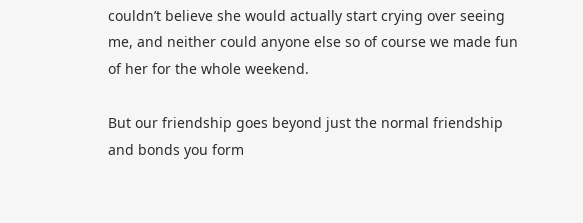couldn’t believe she would actually start crying over seeing me, and neither could anyone else so of course we made fun of her for the whole weekend.

But our friendship goes beyond just the normal friendship and bonds you form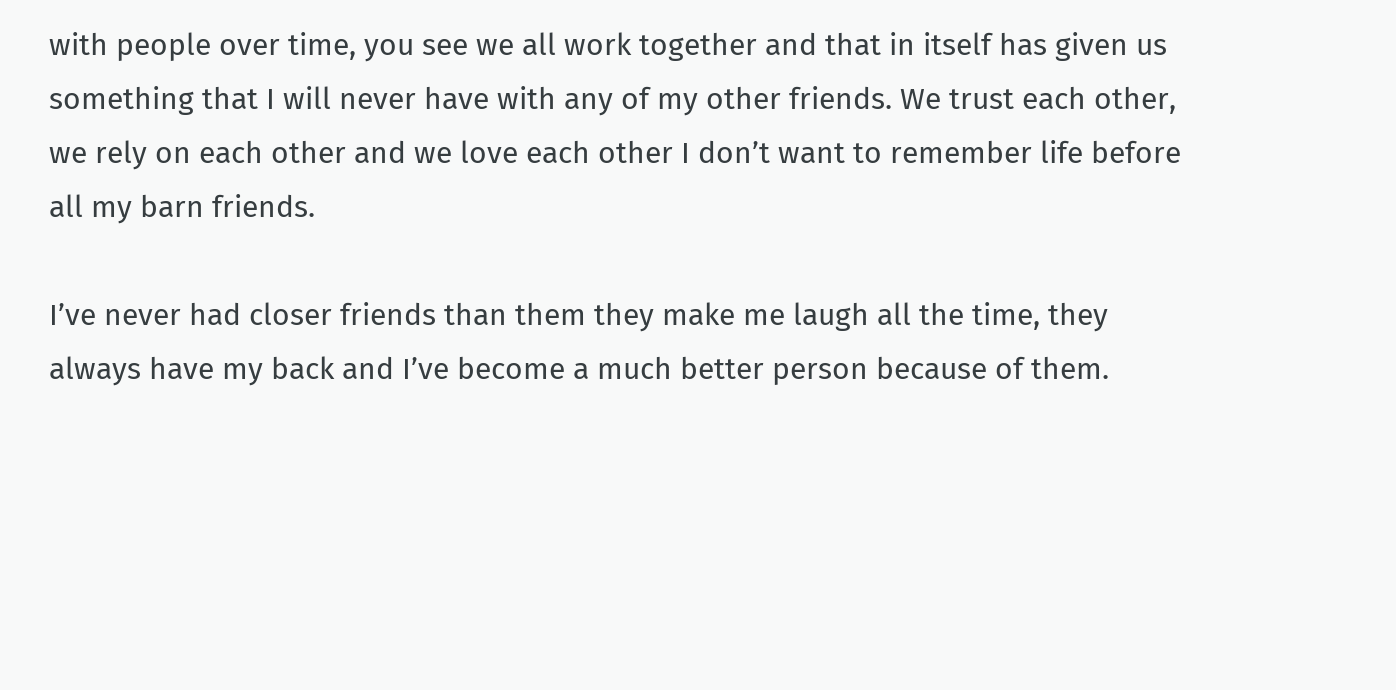with people over time, you see we all work together and that in itself has given us something that I will never have with any of my other friends. We trust each other, we rely on each other and we love each other I don’t want to remember life before all my barn friends.

I’ve never had closer friends than them they make me laugh all the time, they always have my back and I’ve become a much better person because of them.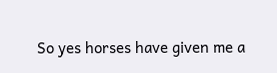So yes horses have given me a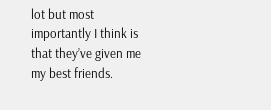lot but most importantly I think is that they’ve given me my best friends.